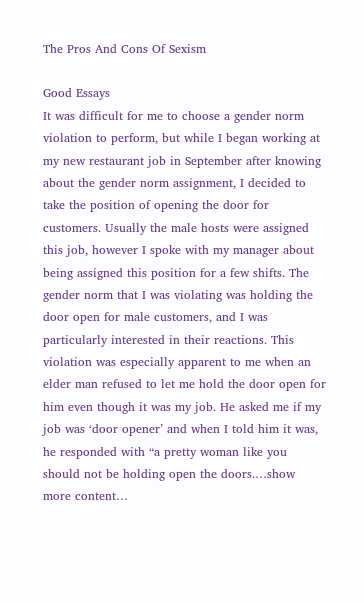The Pros And Cons Of Sexism

Good Essays
It was difficult for me to choose a gender norm violation to perform, but while I began working at my new restaurant job in September after knowing about the gender norm assignment, I decided to take the position of opening the door for customers. Usually the male hosts were assigned this job, however I spoke with my manager about being assigned this position for a few shifts. The gender norm that I was violating was holding the door open for male customers, and I was particularly interested in their reactions. This violation was especially apparent to me when an elder man refused to let me hold the door open for him even though it was my job. He asked me if my job was ‘door opener’ and when I told him it was, he responded with “a pretty woman like you should not be holding open the doors.…show more content…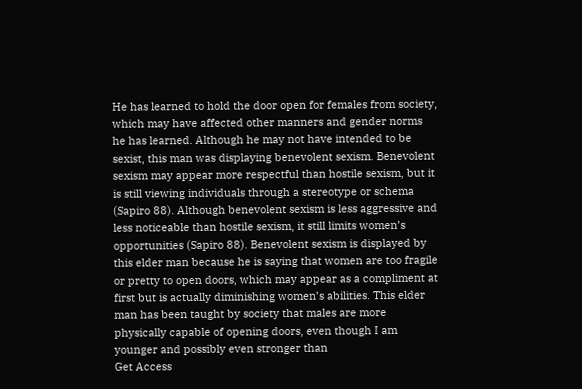He has learned to hold the door open for females from society, which may have affected other manners and gender norms he has learned. Although he may not have intended to be sexist, this man was displaying benevolent sexism. Benevolent sexism may appear more respectful than hostile sexism, but it is still viewing individuals through a stereotype or schema (Sapiro 88). Although benevolent sexism is less aggressive and less noticeable than hostile sexism, it still limits women’s opportunities (Sapiro 88). Benevolent sexism is displayed by this elder man because he is saying that women are too fragile or pretty to open doors, which may appear as a compliment at first but is actually diminishing women’s abilities. This elder man has been taught by society that males are more physically capable of opening doors, even though I am younger and possibly even stronger than
Get Access